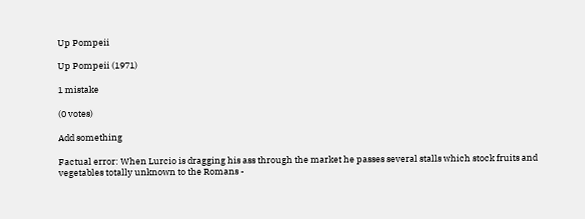Up Pompeii

Up Pompeii (1971)

1 mistake

(0 votes)

Add something

Factual error: When Lurcio is dragging his ass through the market he passes several stalls which stock fruits and vegetables totally unknown to the Romans -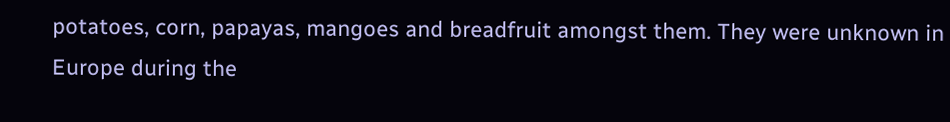potatoes, corn, papayas, mangoes and breadfruit amongst them. They were unknown in Europe during the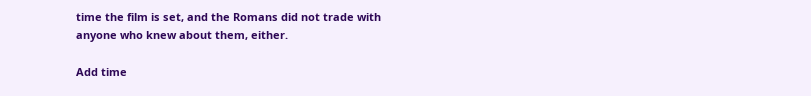time the film is set, and the Romans did not trade with anyone who knew about them, either.

Add time